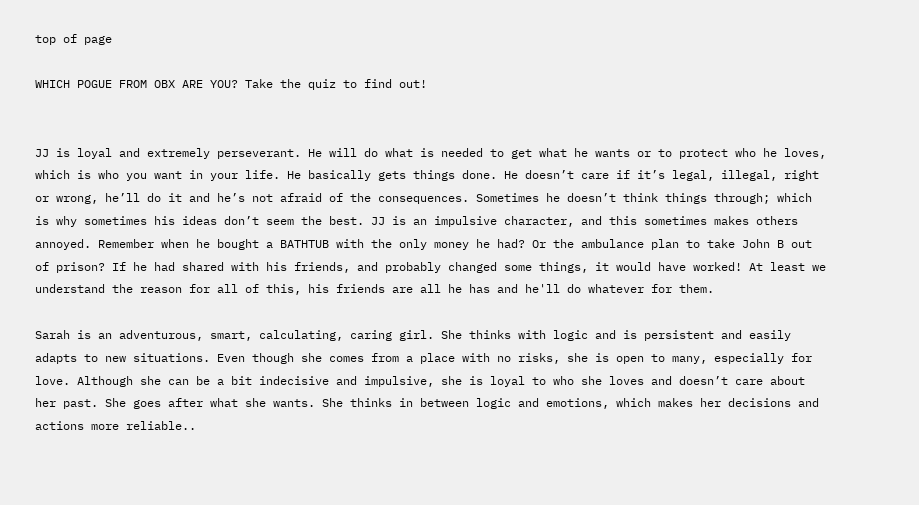top of page

WHICH POGUE FROM OBX ARE YOU? Take the quiz to find out!


JJ is loyal and extremely perseverant. He will do what is needed to get what he wants or to protect who he loves, which is who you want in your life. He basically gets things done. He doesn’t care if it’s legal, illegal, right or wrong, he’ll do it and he’s not afraid of the consequences. Sometimes he doesn’t think things through; which is why sometimes his ideas don’t seem the best. JJ is an impulsive character, and this sometimes makes others annoyed. Remember when he bought a BATHTUB with the only money he had? Or the ambulance plan to take John B out of prison? If he had shared with his friends, and probably changed some things, it would have worked! At least we understand the reason for all of this, his friends are all he has and he'll do whatever for them.

Sarah is an adventurous, smart, calculating, caring girl. She thinks with logic and is persistent and easily adapts to new situations. Even though she comes from a place with no risks, she is open to many, especially for love. Although she can be a bit indecisive and impulsive, she is loyal to who she loves and doesn’t care about her past. She goes after what she wants. She thinks in between logic and emotions, which makes her decisions and actions more reliable..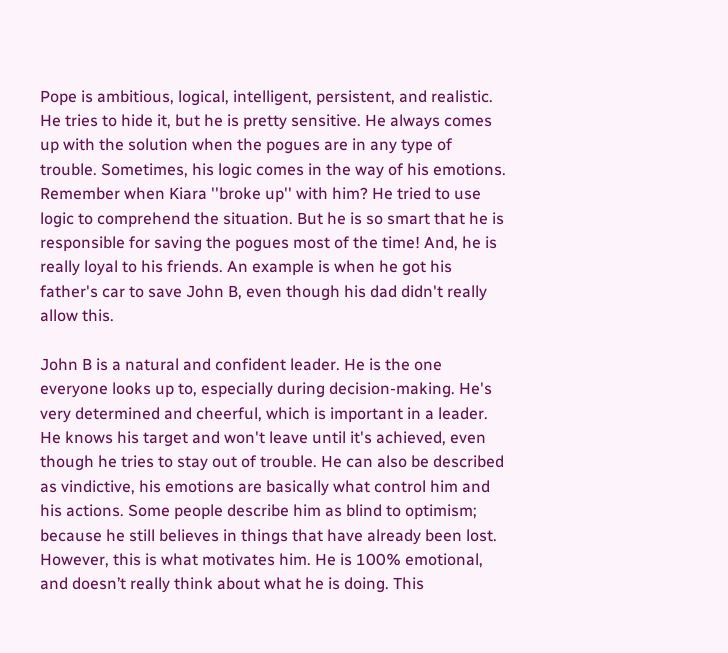Pope is ambitious, logical, intelligent, persistent, and realistic. He tries to hide it, but he is pretty sensitive. He always comes up with the solution when the pogues are in any type of trouble. Sometimes, his logic comes in the way of his emotions. Remember when Kiara ''broke up'' with him? He tried to use logic to comprehend the situation. But he is so smart that he is responsible for saving the pogues most of the time! And, he is really loyal to his friends. An example is when he got his father's car to save John B, even though his dad didn't really allow this.

John B is a natural and confident leader. He is the one everyone looks up to, especially during decision-making. He's very determined and cheerful, which is important in a leader. He knows his target and won't leave until it's achieved, even though he tries to stay out of trouble. He can also be described as vindictive, his emotions are basically what control him and his actions. Some people describe him as blind to optimism; because he still believes in things that have already been lost. However, this is what motivates him. He is 100% emotional, and doesn’t really think about what he is doing. This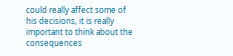could really affect some of his decisions, it is really important to think about the consequences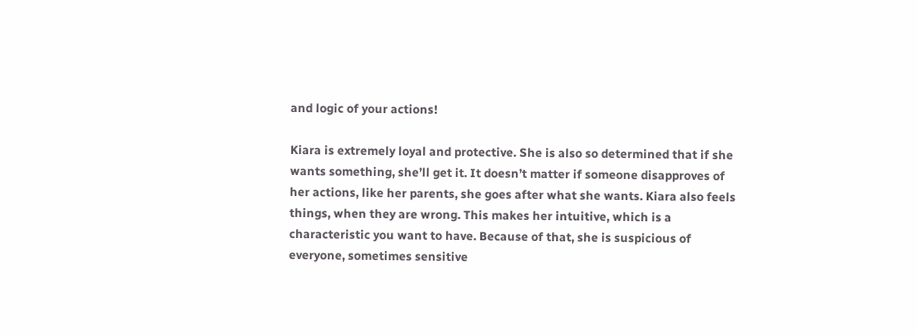and logic of your actions!

Kiara is extremely loyal and protective. She is also so determined that if she wants something, she’ll get it. It doesn’t matter if someone disapproves of her actions, like her parents, she goes after what she wants. Kiara also feels things, when they are wrong. This makes her intuitive, which is a characteristic you want to have. Because of that, she is suspicious of everyone, sometimes sensitive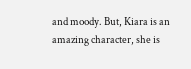and moody. But, Kiara is an amazing character, she is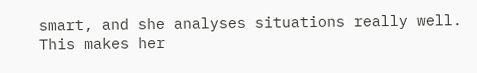smart, and she analyses situations really well. This makes her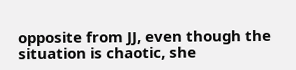opposite from JJ, even though the situation is chaotic, she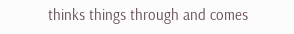thinks things through and comes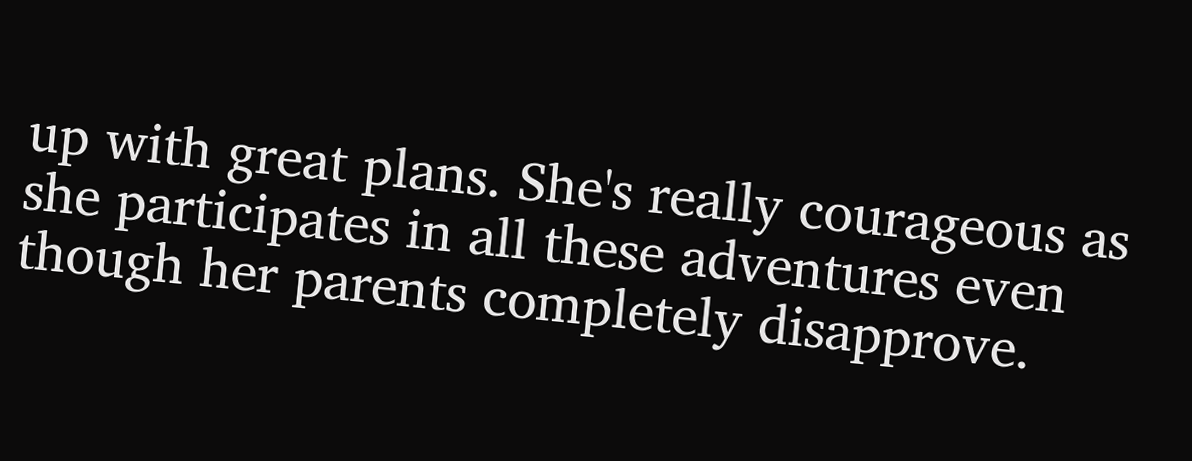up with great plans. She's really courageous as she participates in all these adventures even though her parents completely disapprove.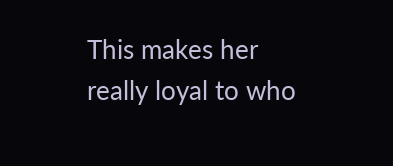This makes her really loyal to who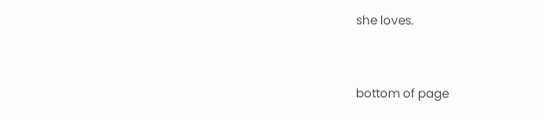she loves.


bottom of page